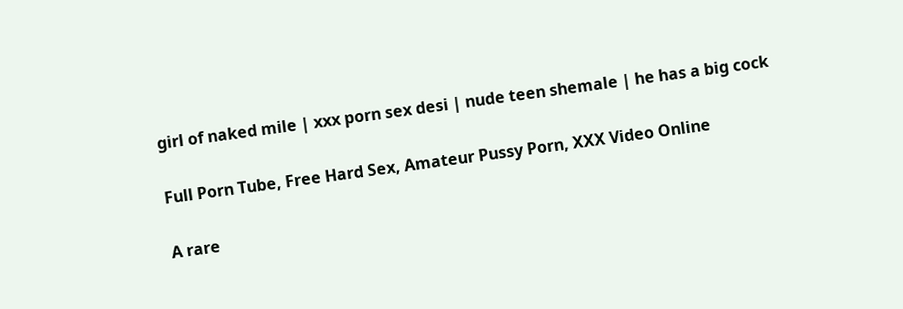girl of naked mile | xxx porn sex desi | nude teen shemale | he has a big cock

Full Porn Tube, Free Hard Sex, Amateur Pussy Porn, XXX Video Online

A rare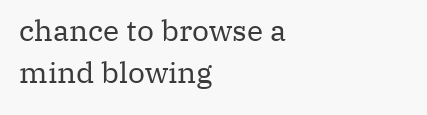chance to browse a mind blowing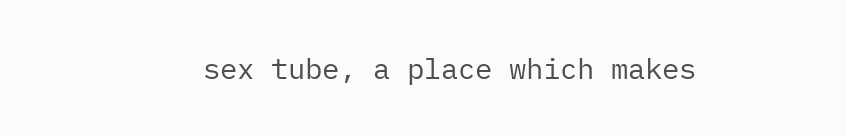sex tube, a place which makes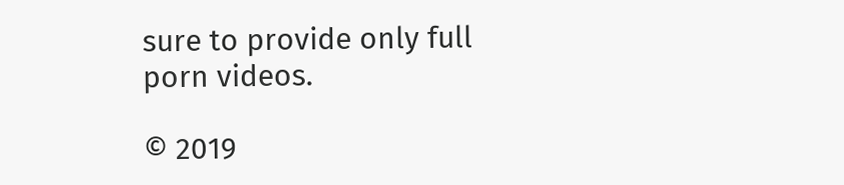sure to provide only full porn videos.

© 2019